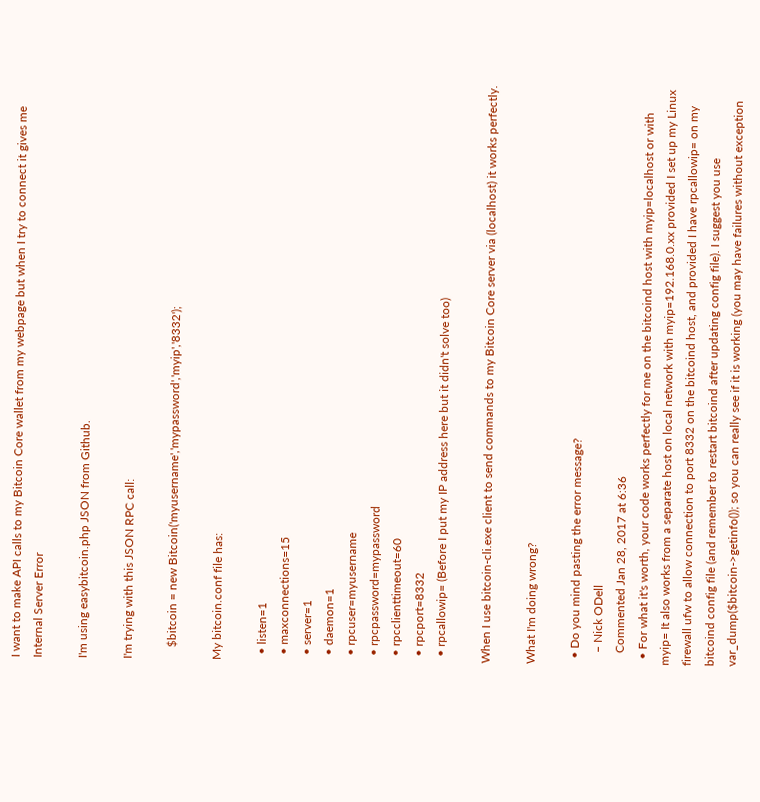I want to make API calls to my Bitcoin Core wallet from my webpage but when I try to connect it gives me Internal Server Error

I'm using easybitcoin.php JSON from Github.

I'm trying with this JSON RPC call:

    $bitcoin = new Bitcoin('myusername','mypassword','myip','8332');

My bitcoin.conf file has:

  • listen=1
  • maxconnections=15
  • server=1
  • daemon=1
  • rpcuser=myusername
  • rpcpassword=mypassword
  • rpcclienttimeout=60
  • rpcport=8332
  • rpcallowip= (Before I put my IP address here but it didn't solve too)

When I use bitcoin-cli.exe client to send commands to my Bitcoin Core server via (localhost) it works perfectly.

What I'm doing wrong?

  • Do you mind pasting the error message?
    – Nick ODell
    Commented Jan 28, 2017 at 6:36
  • For what it's worth, your code works perfectly for me on the bitcoind host with myip=localhost or with myip= It also works from a separate host on local network with myip=192.168.0.xx provided I set up my Linux firewall ufw to allow connection to port 8332 on the bitcoind host, and provided I have rpcallowip= on my bitcoind config file (and remember to restart bitcoind after updating config file). I suggest you use var_dump($bitcoin->getinfo()); so you can really see if it is working (you may have failures without exception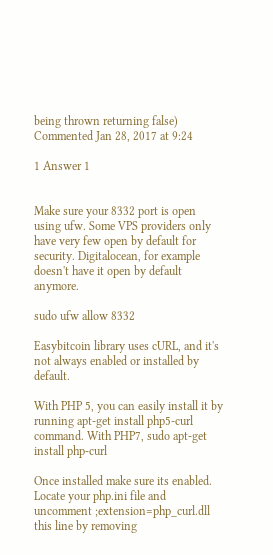being thrown returning false) Commented Jan 28, 2017 at 9:24

1 Answer 1


Make sure your 8332 port is open using ufw. Some VPS providers only have very few open by default for security. Digitalocean, for example doesn't have it open by default anymore.

sudo ufw allow 8332

Easybitcoin library uses cURL, and it's not always enabled or installed by default.

With PHP 5, you can easily install it by running apt-get install php5-curl command. With PHP7, sudo apt-get install php-curl

Once installed make sure its enabled. Locate your php.ini file and uncomment ;extension=php_curl.dll this line by removing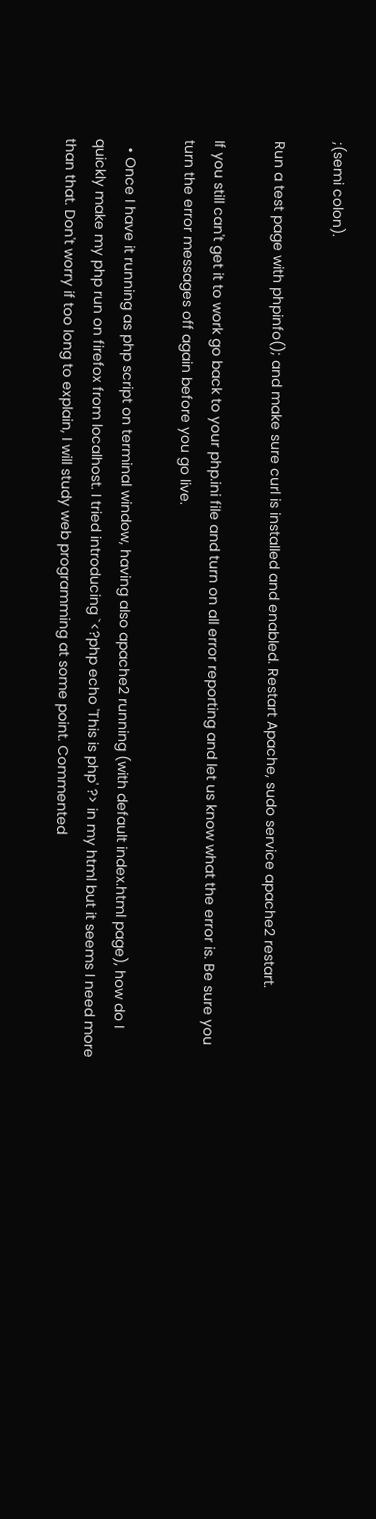;(semi colon).

Run a test page with phpinfo(); and make sure curl is installed and enabled. Restart Apache, sudo service apache2 restart.

If you still can't get it to work go back to your php.ini file and turn on all error reporting and let us know what the error is. Be sure you turn the error messages off again before you go live.

  • Once I have it running as php script on terminal window, having also apache2 running (with default index.html page), how do I quickly make my php run on firefox from localhost. I tried introducing `<?php echo 'This is php' ?> in my html but it seems I need more than that. Don't worry if too long to explain, I will study web programming at some point. Commented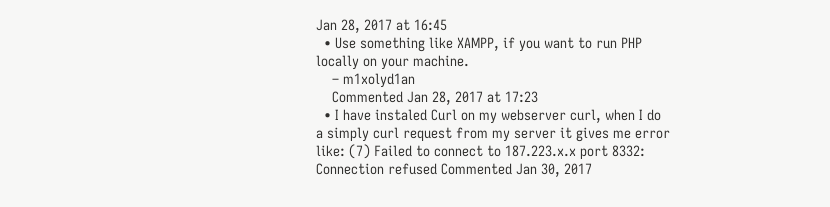Jan 28, 2017 at 16:45
  • Use something like XAMPP, if you want to run PHP locally on your machine.
    – m1xolyd1an
    Commented Jan 28, 2017 at 17:23
  • I have instaled Curl on my webserver curl, when I do a simply curl request from my server it gives me error like: (7) Failed to connect to 187.223.x.x port 8332: Connection refused Commented Jan 30, 2017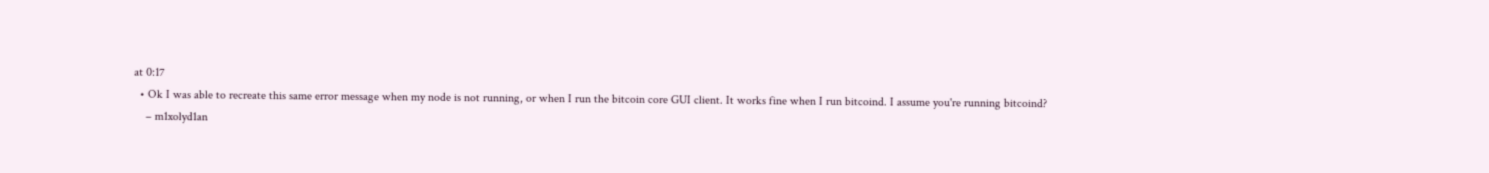at 0:17
  • Ok I was able to recreate this same error message when my node is not running, or when I run the bitcoin core GUI client. It works fine when I run bitcoind. I assume you're running bitcoind?
    – m1xolyd1an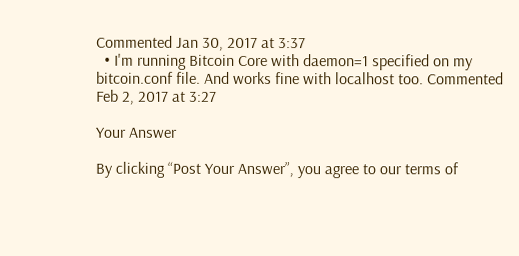Commented Jan 30, 2017 at 3:37
  • I'm running Bitcoin Core with daemon=1 specified on my bitcoin.conf file. And works fine with localhost too. Commented Feb 2, 2017 at 3:27

Your Answer

By clicking “Post Your Answer”, you agree to our terms of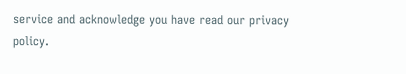service and acknowledge you have read our privacy policy.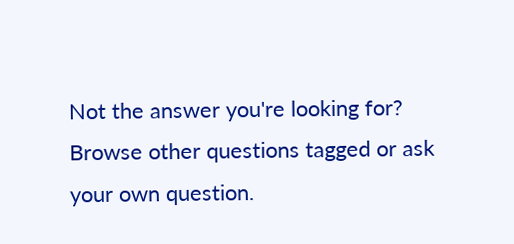Not the answer you're looking for? Browse other questions tagged or ask your own question.